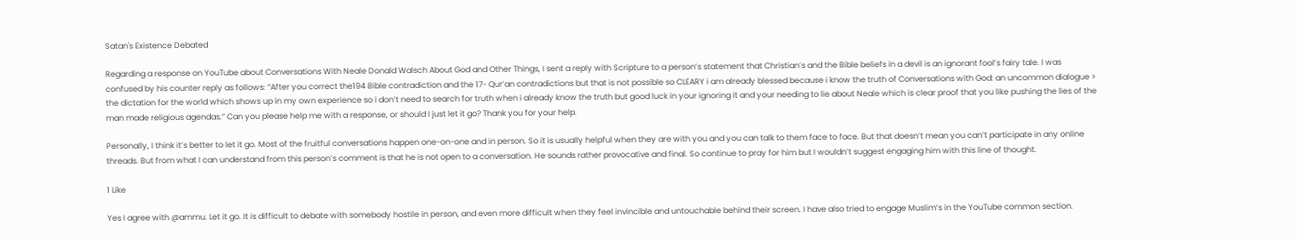Satan's Existence Debated

Regarding a response on YouTube about Conversations With Neale Donald Walsch About God and Other Things, I sent a reply with Scripture to a person’s statement that Christian’s and the Bible beliefs in a devil is an ignorant fool’s fairy tale. I was confused by his counter reply as follows: “After you correct the194 Bible contradiction and the 17- Qur’an contradictions but that is not possible so CLEARY i am already blessed because i know the truth of Conversations with God: an uncommon dialogue > the dictation for the world which shows up in my own experience so i don’t need to search for truth when i already know the truth but good luck in your ignoring it and your needing to lie about Neale which is clear proof that you like pushing the lies of the man made religious agendas.” Can you please help me with a response, or should I just let it go? Thank you for your help.

Personally, I think it’s better to let it go. Most of the fruitful conversations happen one-on-one and in person. So it is usually helpful when they are with you and you can talk to them face to face. But that doesn’t mean you can’t participate in any online threads. But from what I can understand from this person’s comment is that he is not open to a conversation. He sounds rather provocative and final. So continue to pray for him but I wouldn’t suggest engaging him with this line of thought.

1 Like

Yes I agree with @ammu. Let it go. It is difficult to debate with somebody hostile in person, and even more difficult when they feel invincible and untouchable behind their screen. I have also tried to engage Muslim’s in the YouTube common section.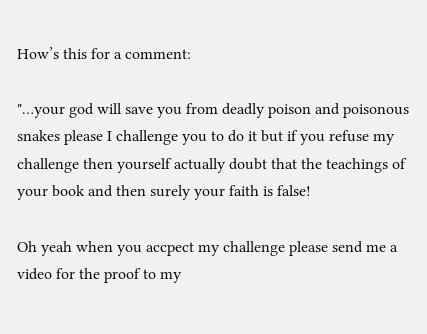How’s this for a comment:

"…your god will save you from deadly poison and poisonous snakes please I challenge you to do it but if you refuse my challenge then yourself actually doubt that the teachings of your book and then surely your faith is false!

Oh yeah when you accpect my challenge please send me a video for the proof to my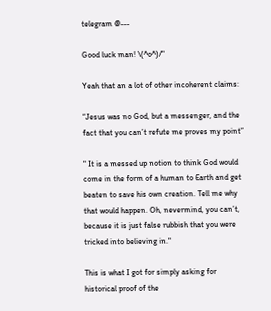telegram @---

Good luck man! \(^o^)/"

Yeah that an a lot of other incoherent claims:

“Jesus was no God, but a messenger, and the fact that you can’t refute me proves my point”

" It is a messed up notion to think God would come in the form of a human to Earth and get beaten to save his own creation. Tell me why that would happen. Oh, nevermind, you can’t, because it is just false rubbish that you were tricked into believing in."

This is what I got for simply asking for historical proof of the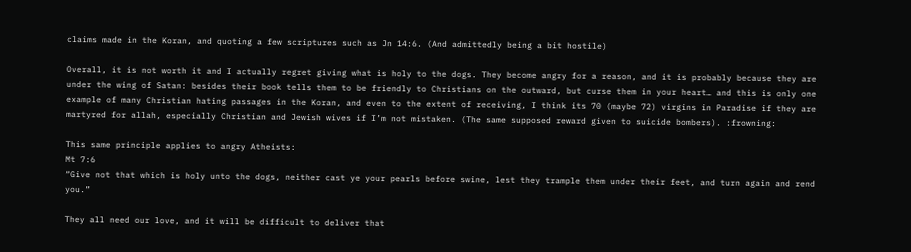claims made in the Koran, and quoting a few scriptures such as Jn 14:6. (And admittedly being a bit hostile)

Overall, it is not worth it and I actually regret giving what is holy to the dogs. They become angry for a reason, and it is probably because they are under the wing of Satan: besides their book tells them to be friendly to Christians on the outward, but curse them in your heart… and this is only one example of many Christian hating passages in the Koran, and even to the extent of receiving, I think its 70 (maybe 72) virgins in Paradise if they are martyred for allah, especially Christian and Jewish wives if I’m not mistaken. (The same supposed reward given to suicide bombers). :frowning:

This same principle applies to angry Atheists:
Mt 7:6
“Give not that which is holy unto the dogs, neither cast ye your pearls before swine, lest they trample them under their feet, and turn again and rend you.”

They all need our love, and it will be difficult to deliver that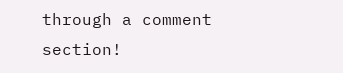through a comment section!